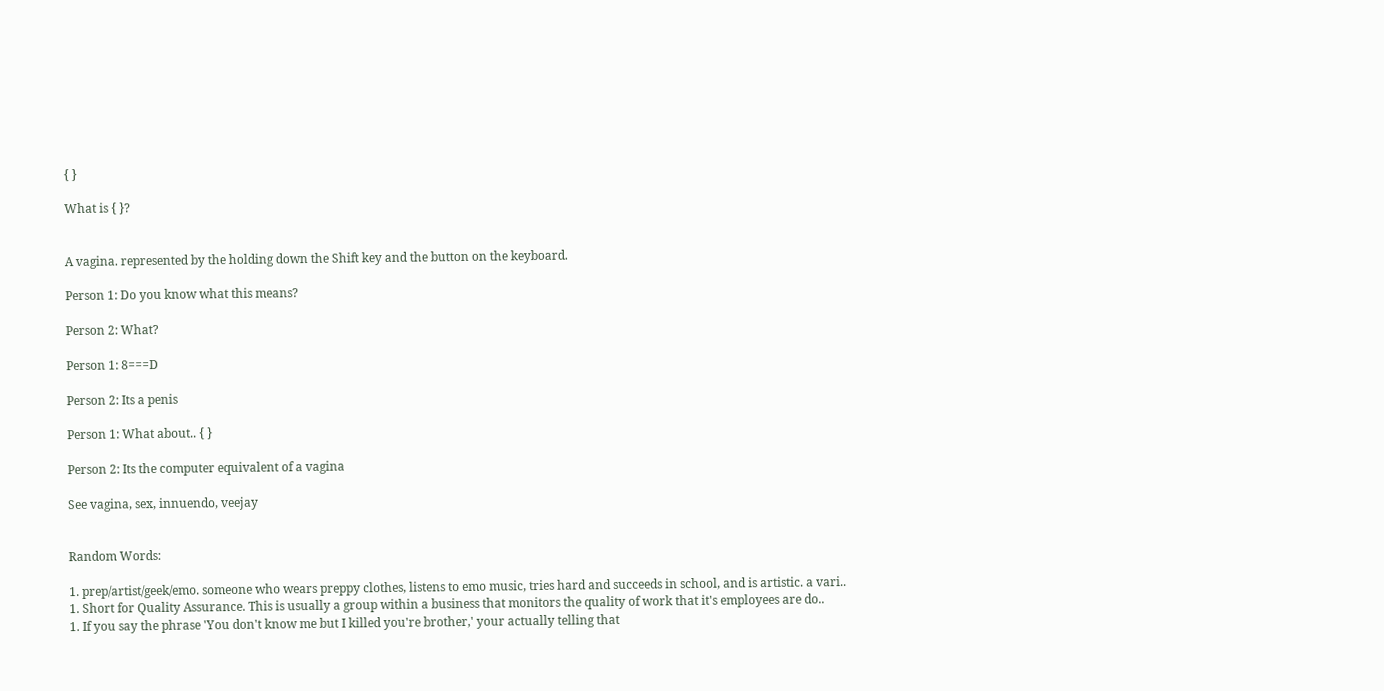{ }

What is { }?


A vagina. represented by the holding down the Shift key and the button on the keyboard.

Person 1: Do you know what this means?

Person 2: What?

Person 1: 8===D

Person 2: Its a penis

Person 1: What about.. { }

Person 2: Its the computer equivalent of a vagina

See vagina, sex, innuendo, veejay


Random Words:

1. prep/artist/geek/emo. someone who wears preppy clothes, listens to emo music, tries hard and succeeds in school, and is artistic. a vari..
1. Short for Quality Assurance. This is usually a group within a business that monitors the quality of work that it's employees are do..
1. If you say the phrase 'You don't know me but I killed you're brother,' your actually telling that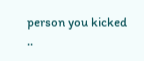person you kicked ..